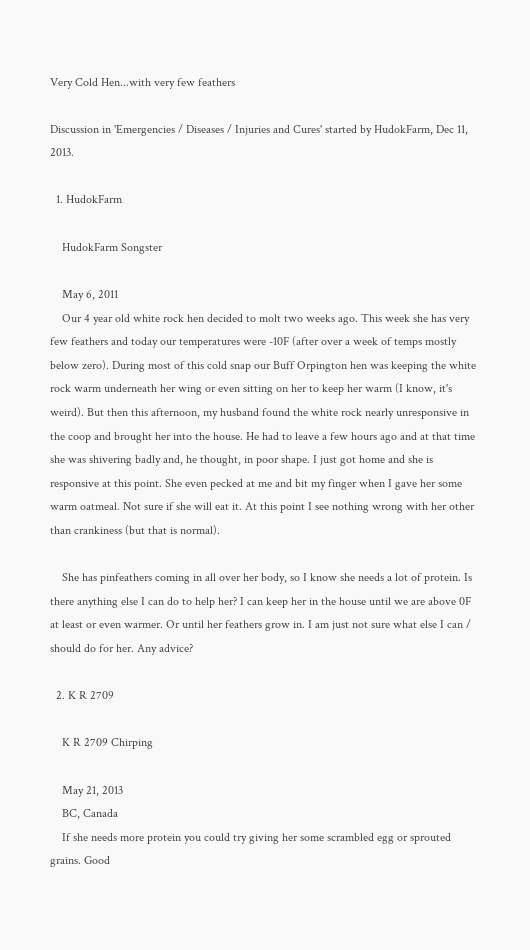Very Cold Hen...with very few feathers

Discussion in 'Emergencies / Diseases / Injuries and Cures' started by HudokFarm, Dec 11, 2013.

  1. HudokFarm

    HudokFarm Songster

    May 6, 2011
    Our 4 year old white rock hen decided to molt two weeks ago. This week she has very few feathers and today our temperatures were -10F (after over a week of temps mostly below zero). During most of this cold snap our Buff Orpington hen was keeping the white rock warm underneath her wing or even sitting on her to keep her warm (I know, it's weird). But then this afternoon, my husband found the white rock nearly unresponsive in the coop and brought her into the house. He had to leave a few hours ago and at that time she was shivering badly and, he thought, in poor shape. I just got home and she is responsive at this point. She even pecked at me and bit my finger when I gave her some warm oatmeal. Not sure if she will eat it. At this point I see nothing wrong with her other than crankiness (but that is normal).

    She has pinfeathers coming in all over her body, so I know she needs a lot of protein. Is there anything else I can do to help her? I can keep her in the house until we are above 0F at least or even warmer. Or until her feathers grow in. I am just not sure what else I can / should do for her. Any advice?

  2. K R 2709

    K R 2709 Chirping

    May 21, 2013
    BC, Canada
    If she needs more protein you could try giving her some scrambled egg or sprouted grains. Good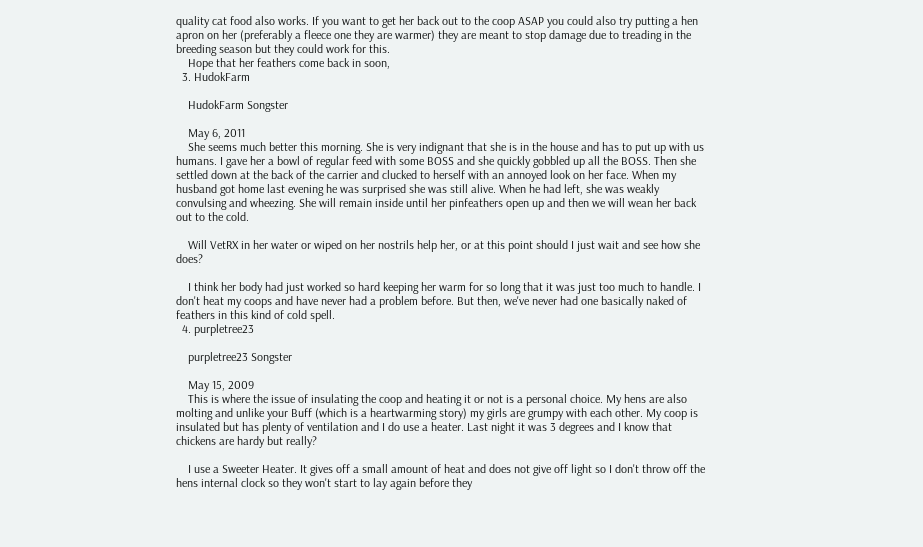quality cat food also works. If you want to get her back out to the coop ASAP you could also try putting a hen apron on her (preferably a fleece one they are warmer) they are meant to stop damage due to treading in the breeding season but they could work for this.
    Hope that her feathers come back in soon,
  3. HudokFarm

    HudokFarm Songster

    May 6, 2011
    She seems much better this morning. She is very indignant that she is in the house and has to put up with us humans. I gave her a bowl of regular feed with some BOSS and she quickly gobbled up all the BOSS. Then she settled down at the back of the carrier and clucked to herself with an annoyed look on her face. When my husband got home last evening he was surprised she was still alive. When he had left, she was weakly convulsing and wheezing. She will remain inside until her pinfeathers open up and then we will wean her back out to the cold.

    Will VetRX in her water or wiped on her nostrils help her, or at this point should I just wait and see how she does?

    I think her body had just worked so hard keeping her warm for so long that it was just too much to handle. I don't heat my coops and have never had a problem before. But then, we've never had one basically naked of feathers in this kind of cold spell.
  4. purpletree23

    purpletree23 Songster

    May 15, 2009
    This is where the issue of insulating the coop and heating it or not is a personal choice. My hens are also molting and unlike your Buff (which is a heartwarming story) my girls are grumpy with each other. My coop is insulated but has plenty of ventilation and I do use a heater. Last night it was 3 degrees and I know that chickens are hardy but really?

    I use a Sweeter Heater. It gives off a small amount of heat and does not give off light so I don't throw off the hens internal clock so they won't start to lay again before they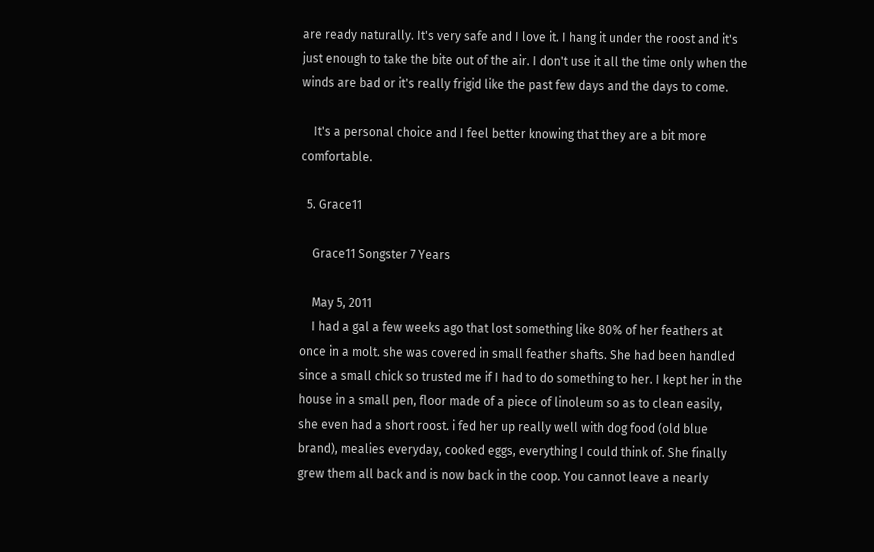are ready naturally. It's very safe and I love it. I hang it under the roost and it's just enough to take the bite out of the air. I don't use it all the time only when the winds are bad or it's really frigid like the past few days and the days to come.

    It's a personal choice and I feel better knowing that they are a bit more comfortable.

  5. Grace11

    Grace11 Songster 7 Years

    May 5, 2011
    I had a gal a few weeks ago that lost something like 80% of her feathers at once in a molt. she was covered in small feather shafts. She had been handled since a small chick so trusted me if I had to do something to her. I kept her in the house in a small pen, floor made of a piece of linoleum so as to clean easily, she even had a short roost. i fed her up really well with dog food (old blue brand), mealies everyday, cooked eggs, everything I could think of. She finally grew them all back and is now back in the coop. You cannot leave a nearly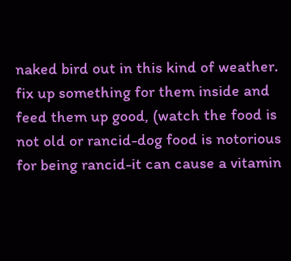naked bird out in this kind of weather. fix up something for them inside and feed them up good, (watch the food is not old or rancid-dog food is notorious for being rancid-it can cause a vitamin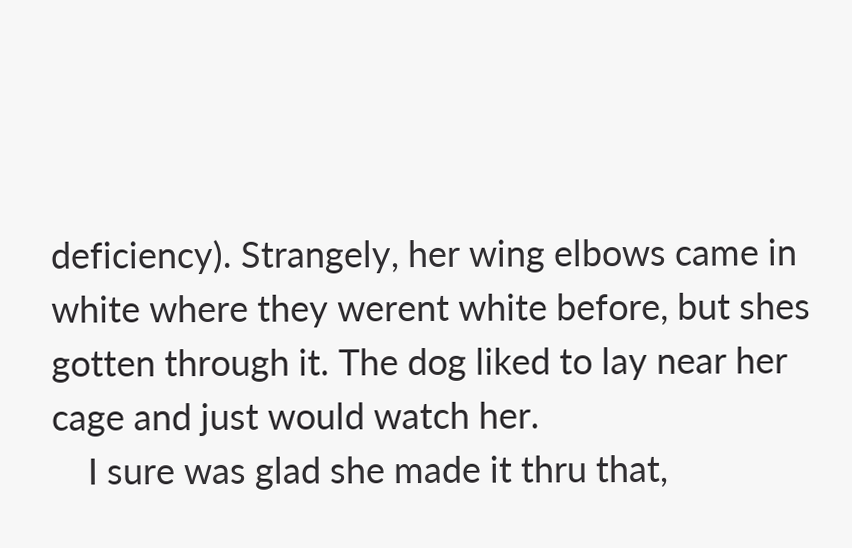deficiency). Strangely, her wing elbows came in white where they werent white before, but shes gotten through it. The dog liked to lay near her cage and just would watch her.
    I sure was glad she made it thru that,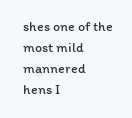shes one of the most mild mannered hens I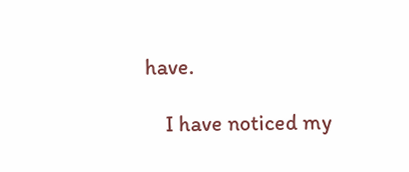have.

    I have noticed my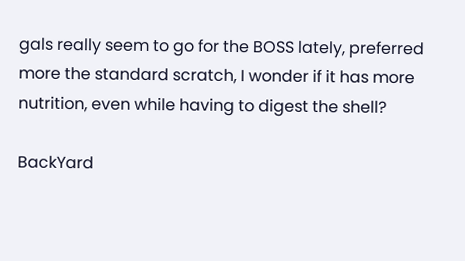gals really seem to go for the BOSS lately, preferred more the standard scratch, I wonder if it has more nutrition, even while having to digest the shell?

BackYard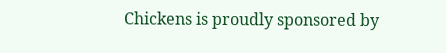Chickens is proudly sponsored by